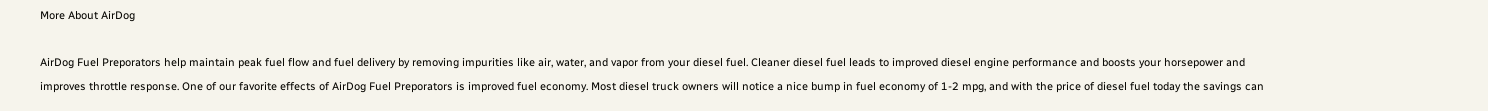More About AirDog

AirDog Fuel Preporators help maintain peak fuel flow and fuel delivery by removing impurities like air, water, and vapor from your diesel fuel. Cleaner diesel fuel leads to improved diesel engine performance and boosts your horsepower and improves throttle response. One of our favorite effects of AirDog Fuel Preporators is improved fuel economy. Most diesel truck owners will notice a nice bump in fuel economy of 1-2 mpg, and with the price of diesel fuel today the savings can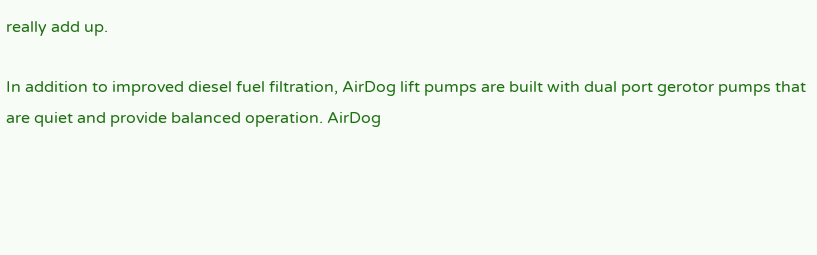really add up.

In addition to improved diesel fuel filtration, AirDog lift pumps are built with dual port gerotor pumps that are quiet and provide balanced operation. AirDog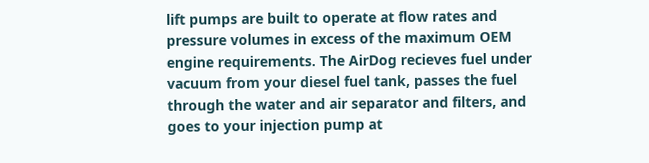lift pumps are built to operate at flow rates and pressure volumes in excess of the maximum OEM engine requirements. The AirDog recieves fuel under vacuum from your diesel fuel tank, passes the fuel through the water and air separator and filters, and goes to your injection pump at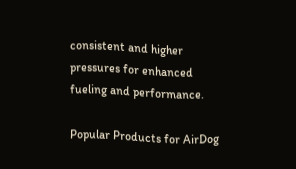consistent and higher pressures for enhanced fueling and performance.

Popular Products for AirDog